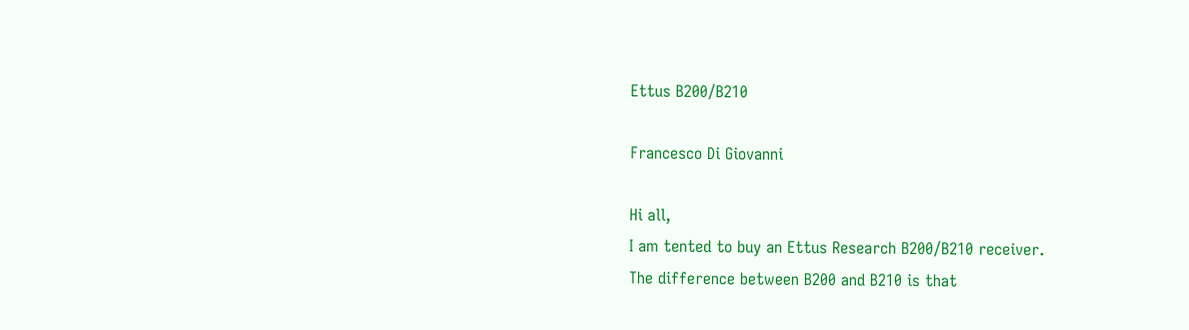Ettus B200/B210

Francesco Di Giovanni

Hi all,
I am tented to buy an Ettus Research B200/B210 receiver.
The difference between B200 and B210 is that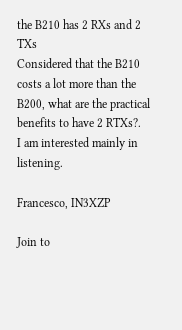the B210 has 2 RXs and 2 TXs
Considered that the B210 costs a lot more than the B200, what are the practical benefits to have 2 RTXs?.
I am interested mainly in listening.

Francesco, IN3XZP

Join to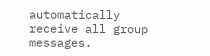automatically receive all group messages.